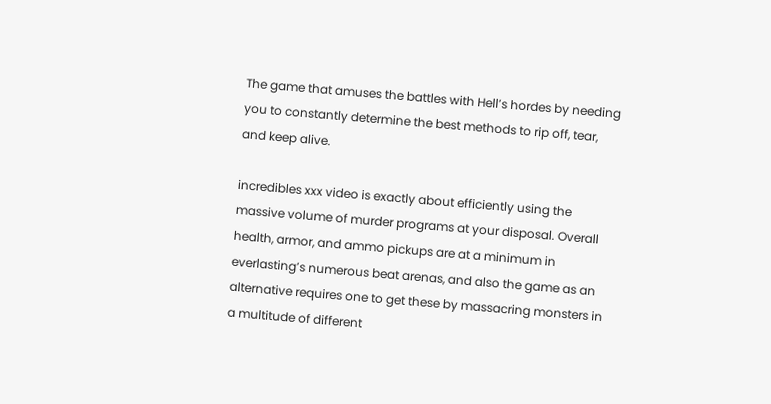The game that amuses the battles with Hell’s hordes by needing you to constantly determine the best methods to rip off, tear, and keep alive.

incredibles xxx video is exactly about efficiently using the massive volume of murder programs at your disposal. Overall health, armor, and ammo pickups are at a minimum in everlasting’s numerous beat arenas, and also the game as an alternative requires one to get these by massacring monsters in a multitude of different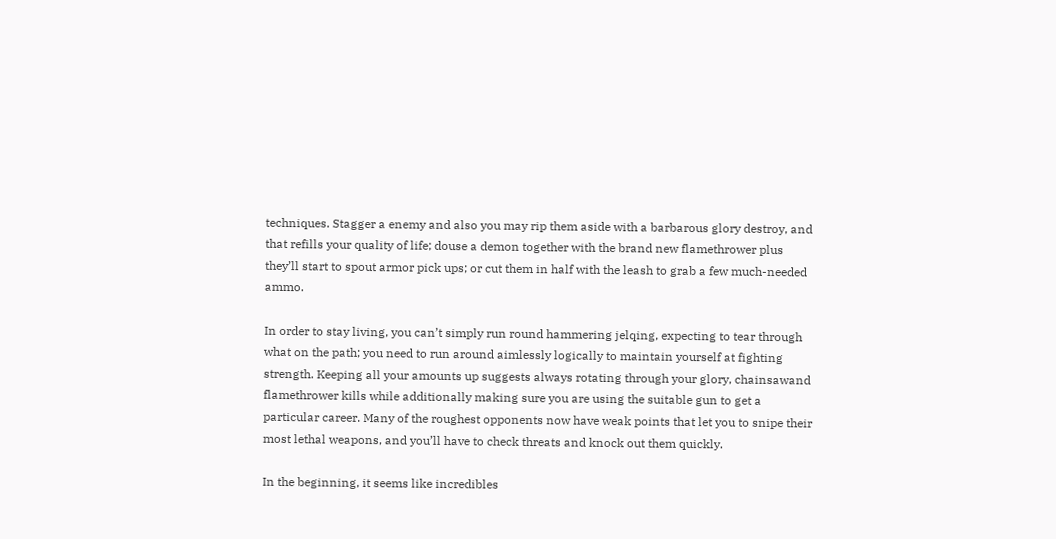techniques. Stagger a enemy and also you may rip them aside with a barbarous glory destroy, and that refills your quality of life; douse a demon together with the brand new flamethrower plus they’ll start to spout armor pick ups; or cut them in half with the leash to grab a few much-needed ammo.

In order to stay living, you can’t simply run round hammering jelqing, expecting to tear through what on the path; you need to run around aimlessly logically to maintain yourself at fighting strength. Keeping all your amounts up suggests always rotating through your glory, chainsawand flamethrower kills while additionally making sure you are using the suitable gun to get a particular career. Many of the roughest opponents now have weak points that let you to snipe their most lethal weapons, and you’ll have to check threats and knock out them quickly.

In the beginning, it seems like incredibles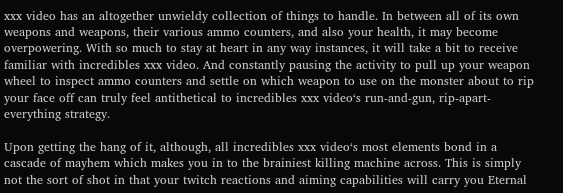xxx video has an altogether unwieldy collection of things to handle. In between all of its own weapons and weapons, their various ammo counters, and also your health, it may become overpowering. With so much to stay at heart in any way instances, it will take a bit to receive familiar with incredibles xxx video. And constantly pausing the activity to pull up your weapon wheel to inspect ammo counters and settle on which weapon to use on the monster about to rip your face off can truly feel antithetical to incredibles xxx video‘s run-and-gun, rip-apart-everything strategy.

Upon getting the hang of it, although, all incredibles xxx video‘s most elements bond in a cascade of mayhem which makes you in to the brainiest killing machine across. This is simply not the sort of shot in that your twitch reactions and aiming capabilities will carry you Eternal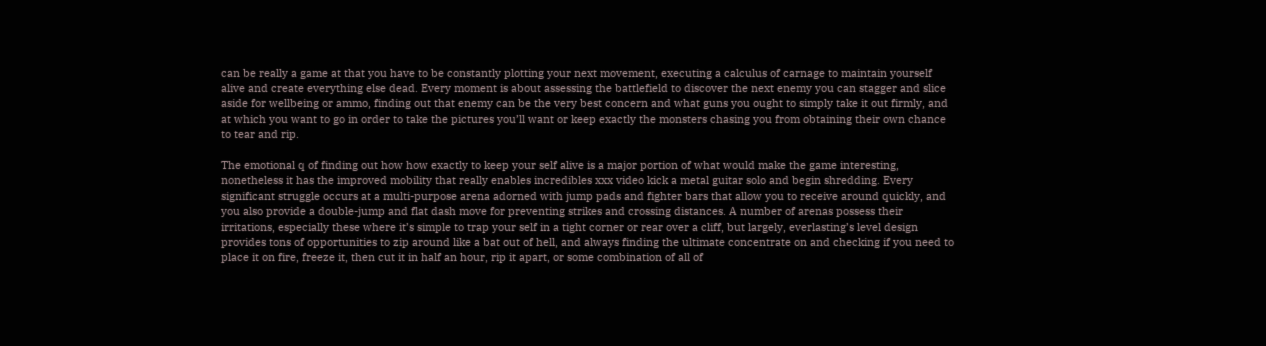can be really a game at that you have to be constantly plotting your next movement, executing a calculus of carnage to maintain yourself alive and create everything else dead. Every moment is about assessing the battlefield to discover the next enemy you can stagger and slice aside for wellbeing or ammo, finding out that enemy can be the very best concern and what guns you ought to simply take it out firmly, and at which you want to go in order to take the pictures you’ll want or keep exactly the monsters chasing you from obtaining their own chance to tear and rip.

The emotional q of finding out how how exactly to keep your self alive is a major portion of what would make the game interesting, nonetheless it has the improved mobility that really enables incredibles xxx video kick a metal guitar solo and begin shredding. Every significant struggle occurs at a multi-purpose arena adorned with jump pads and fighter bars that allow you to receive around quickly, and you also provide a double-jump and flat dash move for preventing strikes and crossing distances. A number of arenas possess their irritations, especially these where it’s simple to trap your self in a tight corner or rear over a cliff, but largely, everlasting’s level design provides tons of opportunities to zip around like a bat out of hell, and always finding the ultimate concentrate on and checking if you need to place it on fire, freeze it, then cut it in half an hour, rip it apart, or some combination of all of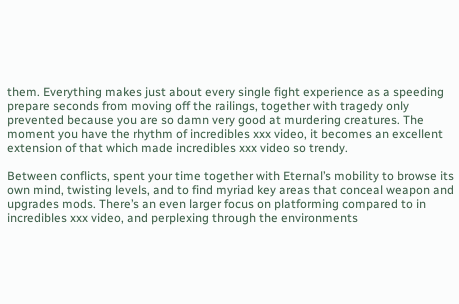them. Everything makes just about every single fight experience as a speeding prepare seconds from moving off the railings, together with tragedy only prevented because you are so damn very good at murdering creatures. The moment you have the rhythm of incredibles xxx video, it becomes an excellent extension of that which made incredibles xxx video so trendy.

Between conflicts, spent your time together with Eternal’s mobility to browse its own mind, twisting levels, and to find myriad key areas that conceal weapon and upgrades mods. There’s an even larger focus on platforming compared to in incredibles xxx video, and perplexing through the environments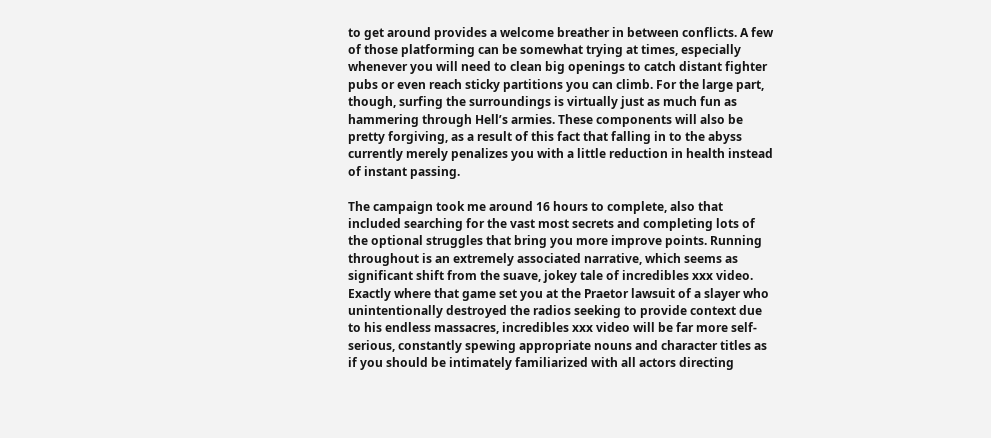to get around provides a welcome breather in between conflicts. A few of those platforming can be somewhat trying at times, especially whenever you will need to clean big openings to catch distant fighter pubs or even reach sticky partitions you can climb. For the large part, though, surfing the surroundings is virtually just as much fun as hammering through Hell’s armies. These components will also be pretty forgiving, as a result of this fact that falling in to the abyss currently merely penalizes you with a little reduction in health instead of instant passing.

The campaign took me around 16 hours to complete, also that included searching for the vast most secrets and completing lots of the optional struggles that bring you more improve points. Running throughout is an extremely associated narrative, which seems as significant shift from the suave, jokey tale of incredibles xxx video. Exactly where that game set you at the Praetor lawsuit of a slayer who unintentionally destroyed the radios seeking to provide context due to his endless massacres, incredibles xxx video will be far more self-serious, constantly spewing appropriate nouns and character titles as if you should be intimately familiarized with all actors directing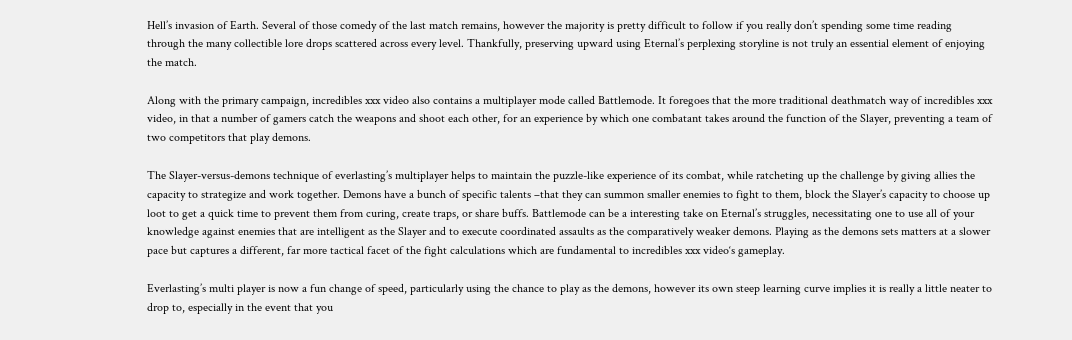Hell’s invasion of Earth. Several of those comedy of the last match remains, however the majority is pretty difficult to follow if you really don’t spending some time reading through the many collectible lore drops scattered across every level. Thankfully, preserving upward using Eternal’s perplexing storyline is not truly an essential element of enjoying the match.

Along with the primary campaign, incredibles xxx video also contains a multiplayer mode called Battlemode. It foregoes that the more traditional deathmatch way of incredibles xxx video, in that a number of gamers catch the weapons and shoot each other, for an experience by which one combatant takes around the function of the Slayer, preventing a team of two competitors that play demons.

The Slayer-versus-demons technique of everlasting’s multiplayer helps to maintain the puzzle-like experience of its combat, while ratcheting up the challenge by giving allies the capacity to strategize and work together. Demons have a bunch of specific talents –that they can summon smaller enemies to fight to them, block the Slayer’s capacity to choose up loot to get a quick time to prevent them from curing, create traps, or share buffs. Battlemode can be a interesting take on Eternal’s struggles, necessitating one to use all of your knowledge against enemies that are intelligent as the Slayer and to execute coordinated assaults as the comparatively weaker demons. Playing as the demons sets matters at a slower pace but captures a different, far more tactical facet of the fight calculations which are fundamental to incredibles xxx video‘s gameplay.

Everlasting’s multi player is now a fun change of speed, particularly using the chance to play as the demons, however its own steep learning curve implies it is really a little neater to drop to, especially in the event that you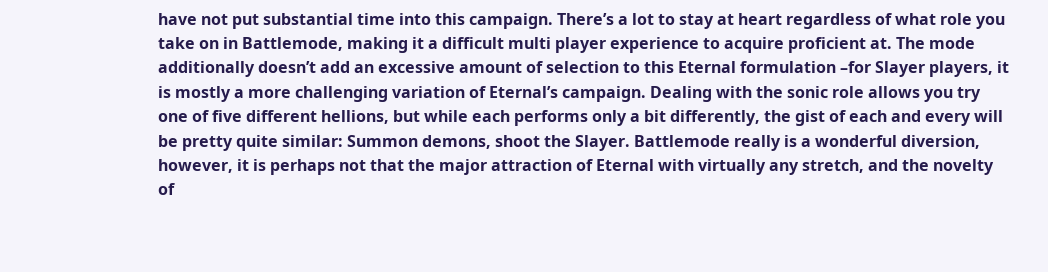have not put substantial time into this campaign. There’s a lot to stay at heart regardless of what role you take on in Battlemode, making it a difficult multi player experience to acquire proficient at. The mode additionally doesn’t add an excessive amount of selection to this Eternal formulation –for Slayer players, it is mostly a more challenging variation of Eternal’s campaign. Dealing with the sonic role allows you try one of five different hellions, but while each performs only a bit differently, the gist of each and every will be pretty quite similar: Summon demons, shoot the Slayer. Battlemode really is a wonderful diversion, however, it is perhaps not that the major attraction of Eternal with virtually any stretch, and the novelty of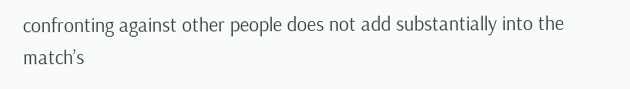confronting against other people does not add substantially into the match’s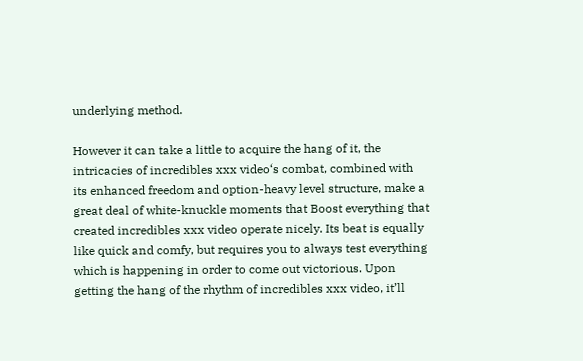underlying method.

However it can take a little to acquire the hang of it, the intricacies of incredibles xxx video‘s combat, combined with its enhanced freedom and option-heavy level structure, make a great deal of white-knuckle moments that Boost everything that created incredibles xxx video operate nicely. Its beat is equally like quick and comfy, but requires you to always test everything which is happening in order to come out victorious. Upon getting the hang of the rhythm of incredibles xxx video, it’ll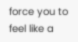force you to feel like a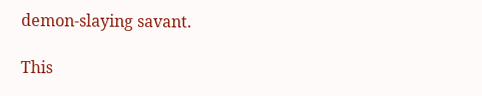demon-slaying savant.

This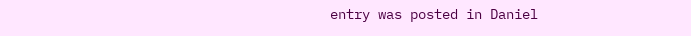entry was posted in Daniel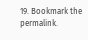19. Bookmark the permalink.